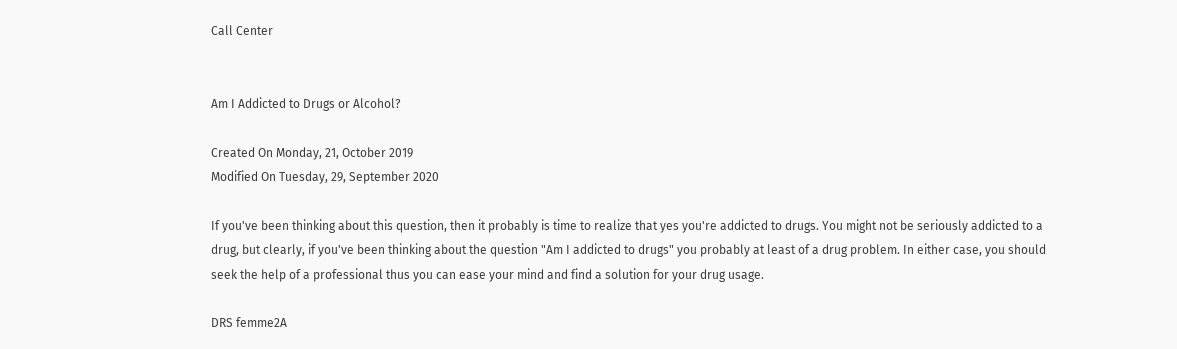Call Center


Am I Addicted to Drugs or Alcohol?

Created On Monday, 21, October 2019
Modified On Tuesday, 29, September 2020

If you've been thinking about this question, then it probably is time to realize that yes you're addicted to drugs. You might not be seriously addicted to a drug, but clearly, if you've been thinking about the question "Am I addicted to drugs" you probably at least of a drug problem. In either case, you should seek the help of a professional thus you can ease your mind and find a solution for your drug usage.

DRS femme2A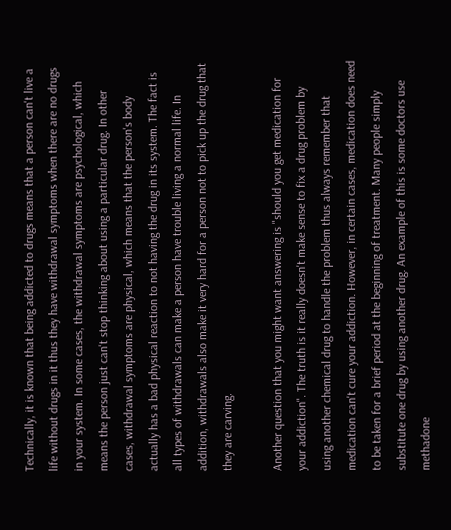Technically, it is known that being addicted to drugs means that a person can't live a life without drugs in it thus they have withdrawal symptoms when there are no drugs in your system. In some cases, the withdrawal symptoms are psychological, which means the person just can't stop thinking about using a particular drug. In other cases, withdrawal symptoms are physical, which means that the person's body actually has a bad physical reaction to not having the drug in its system. The fact is all types of withdrawals can make a person have trouble living a normal life. In addition, withdrawals also make it very hard for a person not to pick up the drug that they are carving.

Another question that you might want answering is "should you get medication for your addiction". The truth is it really doesn't make sense to fix a drug problem by using another chemical drug to handle the problem thus always remember that medication can't cure your addiction. However, in certain cases, medication does need to be taken for a brief period at the beginning of treatment. Many people simply substitute one drug by using another drug. An example of this is some doctors use methadone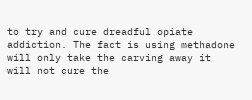to try and cure dreadful opiate addiction. The fact is using methadone will only take the carving away it will not cure the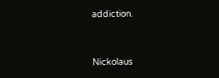addiction.


Nickolaus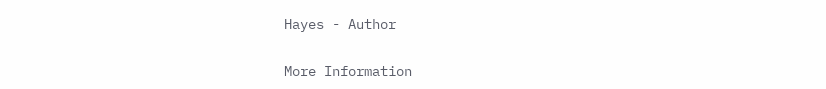Hayes - Author

More Information